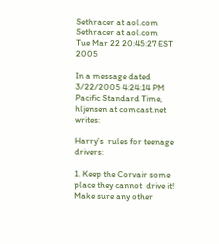Sethracer at aol.com Sethracer at aol.com
Tue Mar 22 20:45:27 EST 2005

In a message dated 3/22/2005 4:24:14 PM Pacific Standard Time,
hljensen at comcast.net writes:

Harry's  rules for teenage drivers:

1. Keep the Corvair some place they cannot  drive it! Make sure any other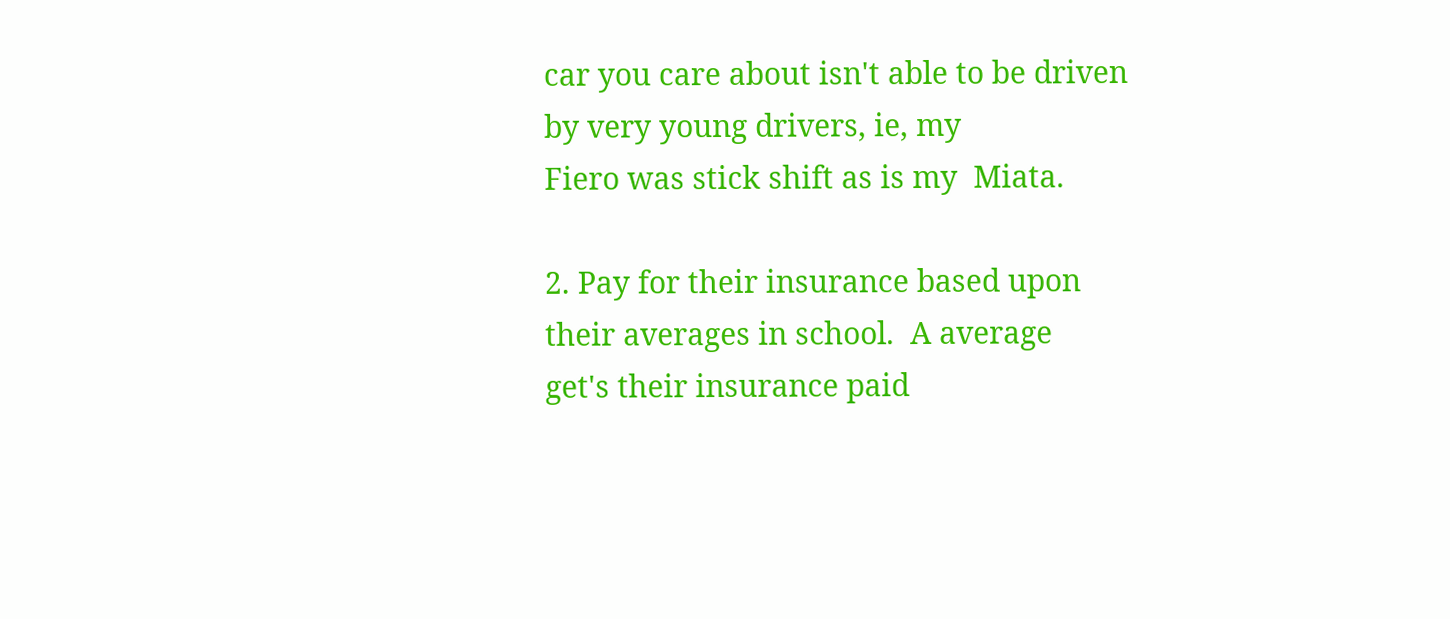car you care about isn't able to be driven  by very young drivers, ie, my
Fiero was stick shift as is my  Miata.

2. Pay for their insurance based upon their averages in school.  A average
get's their insurance paid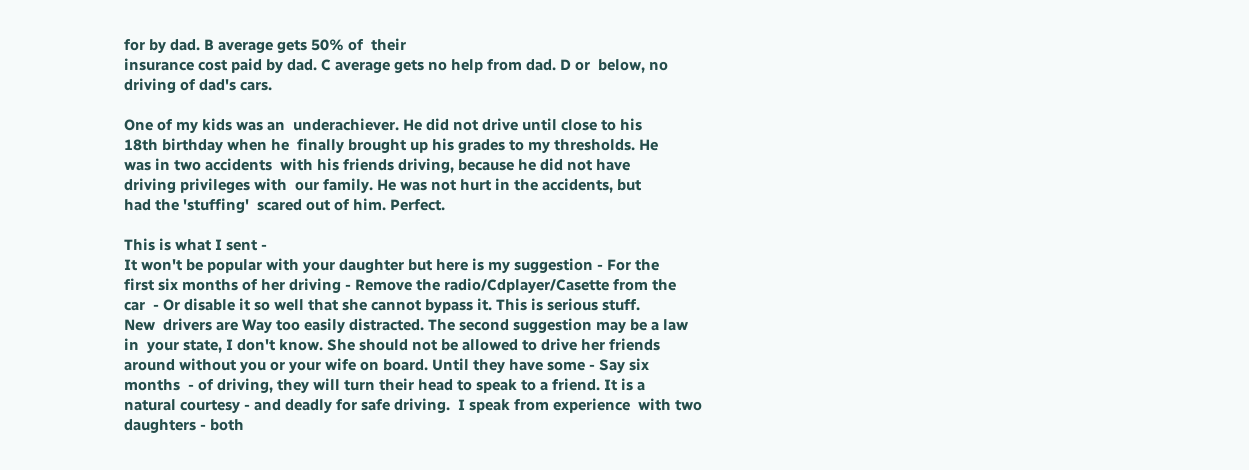for by dad. B average gets 50% of  their
insurance cost paid by dad. C average gets no help from dad. D or  below, no
driving of dad's cars.

One of my kids was an  underachiever. He did not drive until close to his
18th birthday when he  finally brought up his grades to my thresholds. He
was in two accidents  with his friends driving, because he did not have
driving privileges with  our family. He was not hurt in the accidents, but
had the 'stuffing'  scared out of him. Perfect.

This is what I sent -
It won't be popular with your daughter but here is my suggestion - For the
first six months of her driving - Remove the radio/Cdplayer/Casette from the
car  - Or disable it so well that she cannot bypass it. This is serious stuff.
New  drivers are Way too easily distracted. The second suggestion may be a law
in  your state, I don't know. She should not be allowed to drive her friends
around without you or your wife on board. Until they have some - Say six
months  - of driving, they will turn their head to speak to a friend. It is a
natural courtesy - and deadly for safe driving.  I speak from experience  with two
daughters - both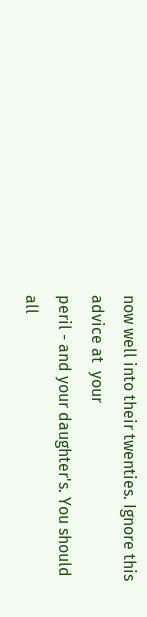now well into their twenties. Ignore this advice at  your
peril - and your daughter's. You should all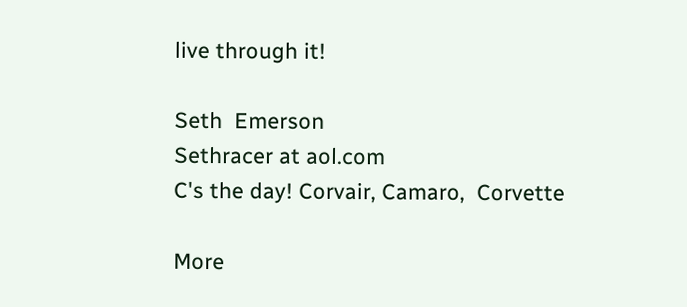live through it!

Seth  Emerson
Sethracer at aol.com
C's the day! Corvair, Camaro,  Corvette

More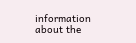information about the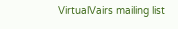VirtualVairs mailing list